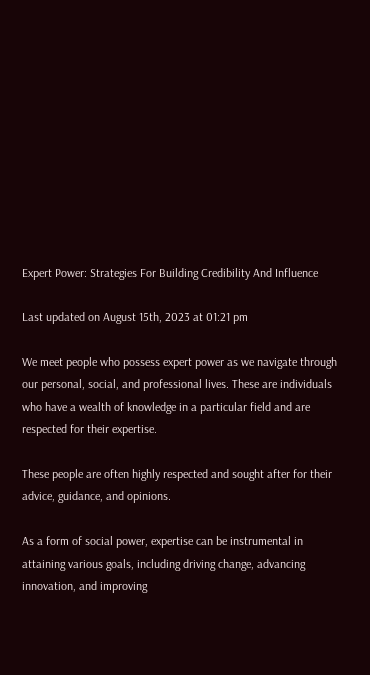Expert Power: Strategies For Building Credibility And Influence

Last updated on August 15th, 2023 at 01:21 pm

We meet people who possess expert power as we navigate through our personal, social, and professional lives. These are individuals who have a wealth of knowledge in a particular field and are respected for their expertise.

These people are often highly respected and sought after for their advice, guidance, and opinions.

As a form of social power, expertise can be instrumental in attaining various goals, including driving change, advancing innovation, and improving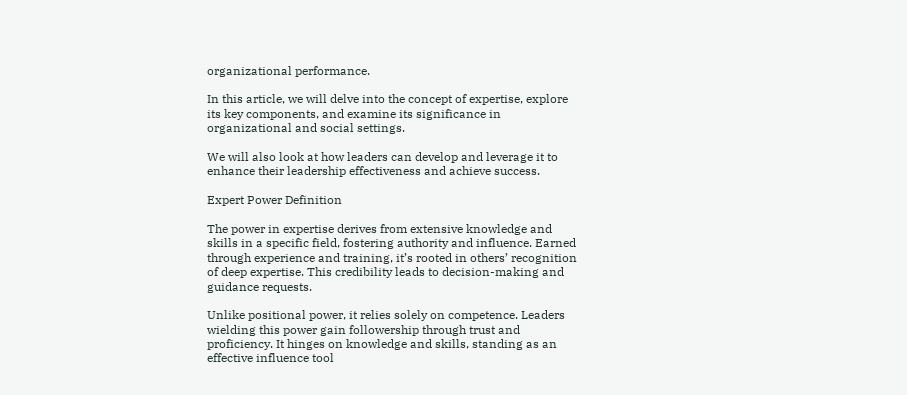organizational performance.

In this article, we will delve into the concept of expertise, explore its key components, and examine its significance in organizational and social settings.

We will also look at how leaders can develop and leverage it to enhance their leadership effectiveness and achieve success.

Expert Power Definition

The power in expertise derives from extensive knowledge and skills in a specific field, fostering authority and influence. Earned through experience and training, it’s rooted in others’ recognition of deep expertise. This credibility leads to decision-making and guidance requests.

Unlike positional power, it relies solely on competence. Leaders wielding this power gain followership through trust and proficiency. It hinges on knowledge and skills, standing as an effective influence tool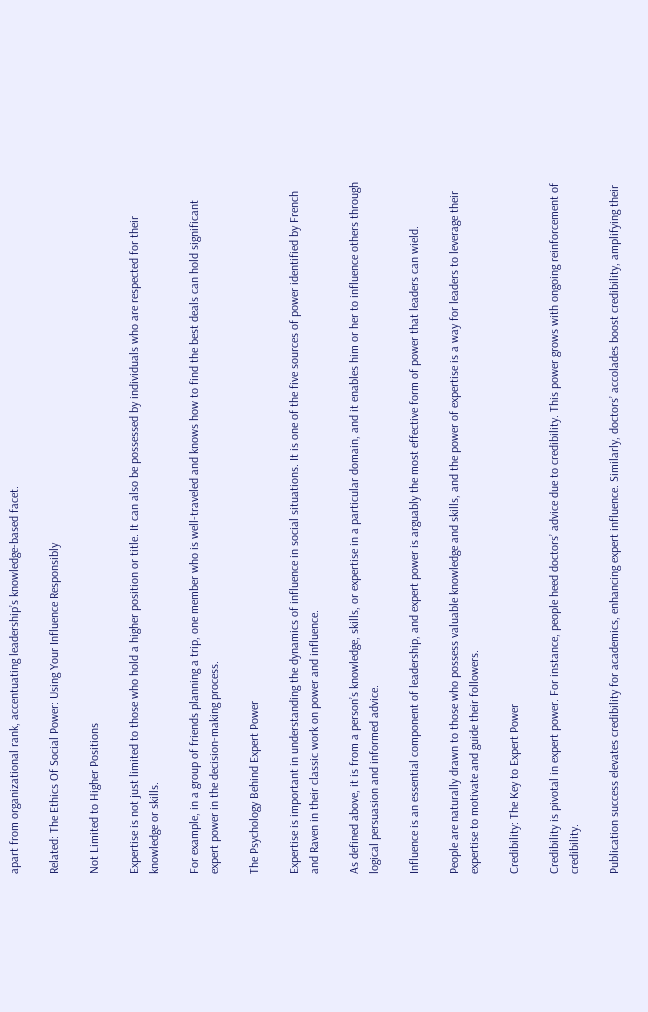apart from organizational rank, accentuating leadership’s knowledge-based facet.

Related: The Ethics Of Social Power: Using Your Influence Responsibly

Not Limited to Higher Positions

Expertise is not just limited to those who hold a higher position or title. It can also be possessed by individuals who are respected for their knowledge or skills.

For example, in a group of friends planning a trip, one member who is well-traveled and knows how to find the best deals can hold significant expert power in the decision-making process.

The Psychology Behind Expert Power

Expertise is important in understanding the dynamics of influence in social situations. It is one of the five sources of power identified by French and Raven in their classic work on power and influence.

As defined above, it is from a person’s knowledge, skills, or expertise in a particular domain, and it enables him or her to influence others through logical persuasion and informed advice.

Influence is an essential component of leadership, and expert power is arguably the most effective form of power that leaders can wield.

People are naturally drawn to those who possess valuable knowledge and skills, and the power of expertise is a way for leaders to leverage their expertise to motivate and guide their followers.

Credibility: The Key to Expert Power

Credibility is pivotal in expert power. For instance, people heed doctors’ advice due to credibility. This power grows with ongoing reinforcement of credibility.

Publication success elevates credibility for academics, enhancing expert influence. Similarly, doctors’ accolades boost credibility, amplifying their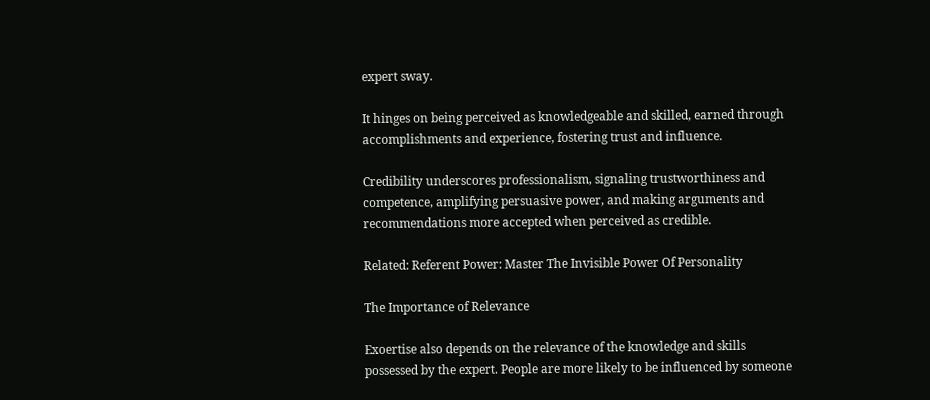expert sway.

It hinges on being perceived as knowledgeable and skilled, earned through accomplishments and experience, fostering trust and influence.

Credibility underscores professionalism, signaling trustworthiness and competence, amplifying persuasive power, and making arguments and recommendations more accepted when perceived as credible.

Related: Referent Power: Master The Invisible Power Of Personality

The Importance of Relevance

Exoertise also depends on the relevance of the knowledge and skills possessed by the expert. People are more likely to be influenced by someone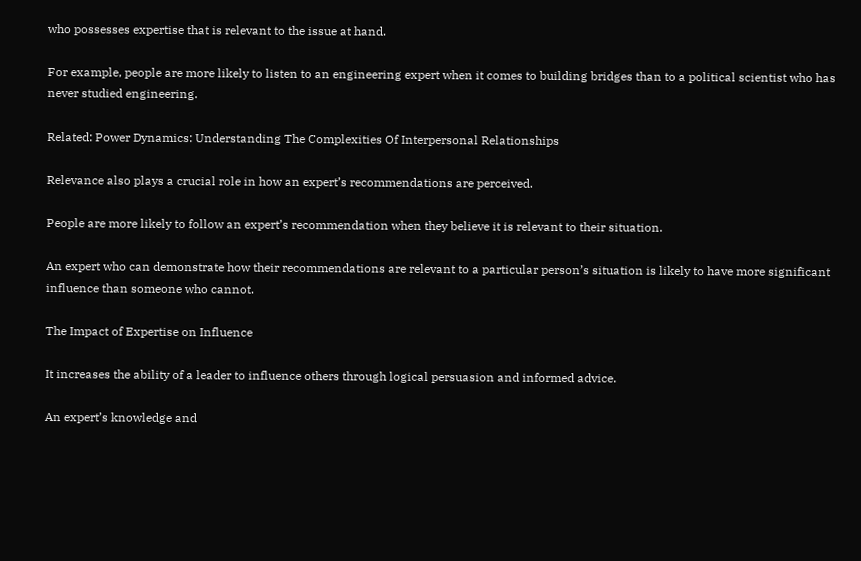who possesses expertise that is relevant to the issue at hand.

For example, people are more likely to listen to an engineering expert when it comes to building bridges than to a political scientist who has never studied engineering.

Related: Power Dynamics: Understanding The Complexities Of Interpersonal Relationships

Relevance also plays a crucial role in how an expert’s recommendations are perceived.

People are more likely to follow an expert’s recommendation when they believe it is relevant to their situation.

An expert who can demonstrate how their recommendations are relevant to a particular person’s situation is likely to have more significant influence than someone who cannot.

The Impact of Expertise on Influence

It increases the ability of a leader to influence others through logical persuasion and informed advice.

An expert’s knowledge and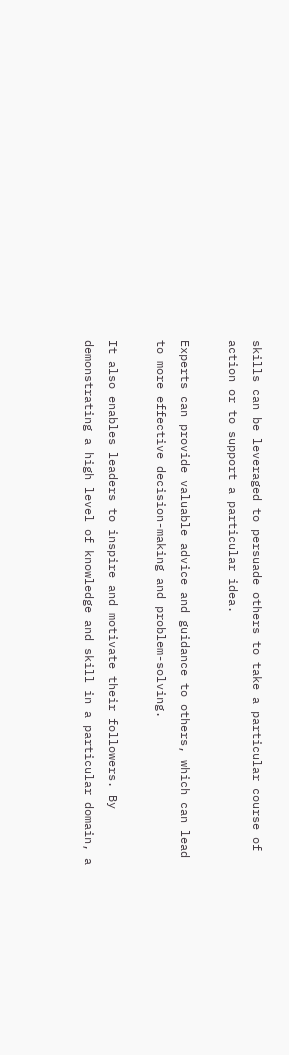skills can be leveraged to persuade others to take a particular course of action or to support a particular idea.

Experts can provide valuable advice and guidance to others, which can lead to more effective decision-making and problem-solving.

It also enables leaders to inspire and motivate their followers. By demonstrating a high level of knowledge and skill in a particular domain, a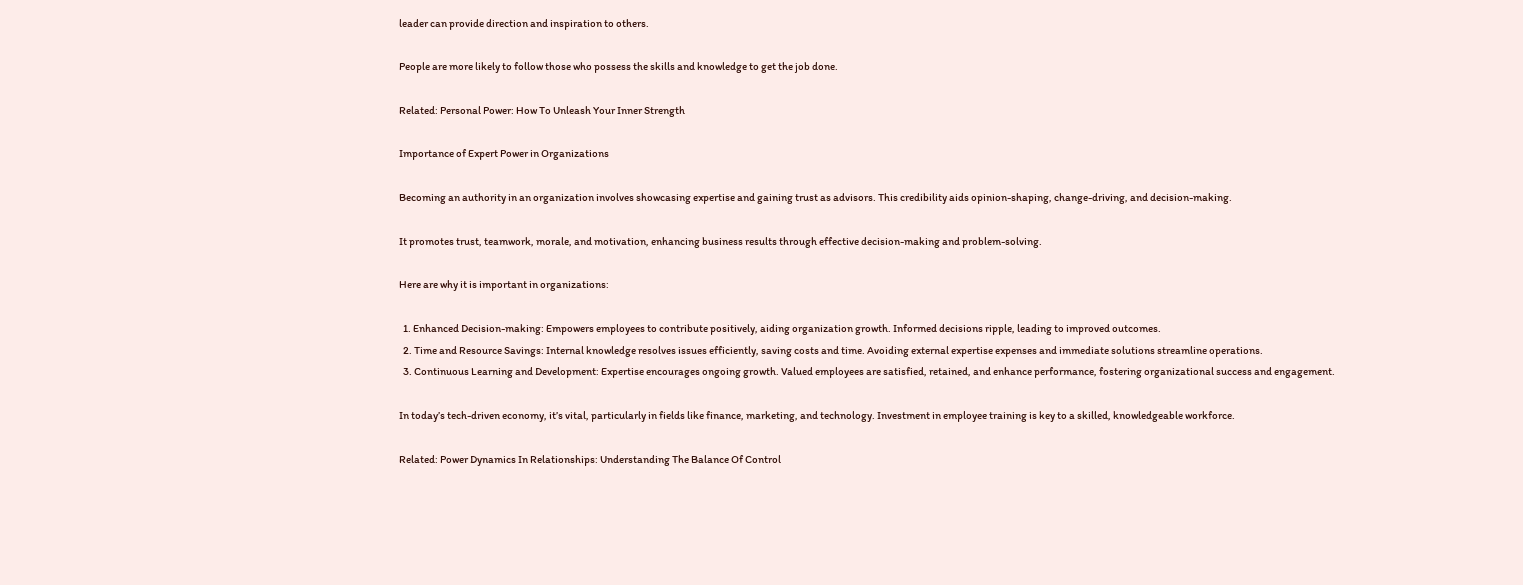leader can provide direction and inspiration to others.

People are more likely to follow those who possess the skills and knowledge to get the job done.

Related: Personal Power: How To Unleash Your Inner Strength

Importance of Expert Power in Organizations

Becoming an authority in an organization involves showcasing expertise and gaining trust as advisors. This credibility aids opinion-shaping, change-driving, and decision-making.

It promotes trust, teamwork, morale, and motivation, enhancing business results through effective decision-making and problem-solving.

Here are why it is important in organizations:

  1. Enhanced Decision-making: Empowers employees to contribute positively, aiding organization growth. Informed decisions ripple, leading to improved outcomes.
  2. Time and Resource Savings: Internal knowledge resolves issues efficiently, saving costs and time. Avoiding external expertise expenses and immediate solutions streamline operations.
  3. Continuous Learning and Development: Expertise encourages ongoing growth. Valued employees are satisfied, retained, and enhance performance, fostering organizational success and engagement.

In today’s tech-driven economy, it’s vital, particularly in fields like finance, marketing, and technology. Investment in employee training is key to a skilled, knowledgeable workforce.

Related: Power Dynamics In Relationships: Understanding The Balance Of Control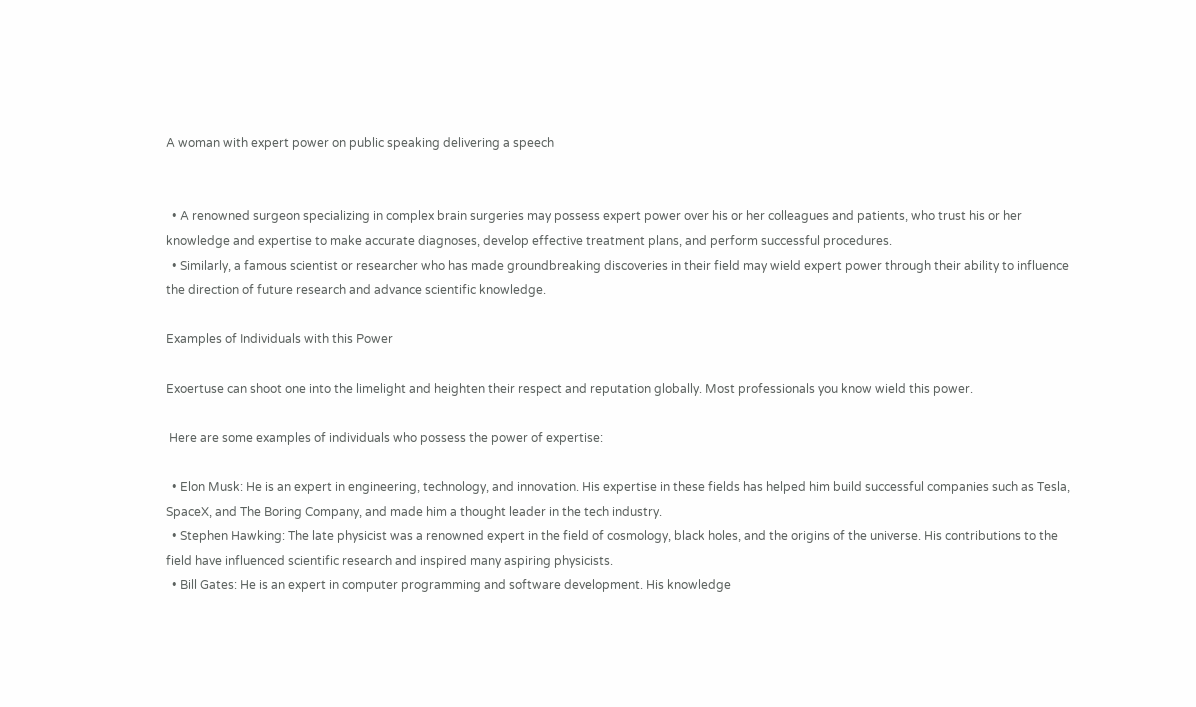A woman with expert power on public speaking delivering a speech


  • A renowned surgeon specializing in complex brain surgeries may possess expert power over his or her colleagues and patients, who trust his or her knowledge and expertise to make accurate diagnoses, develop effective treatment plans, and perform successful procedures.
  • Similarly, a famous scientist or researcher who has made groundbreaking discoveries in their field may wield expert power through their ability to influence the direction of future research and advance scientific knowledge.

Examples of Individuals with this Power

Exoertuse can shoot one into the limelight and heighten their respect and reputation globally. Most professionals you know wield this power.

 Here are some examples of individuals who possess the power of expertise:

  • Elon Musk: He is an expert in engineering, technology, and innovation. His expertise in these fields has helped him build successful companies such as Tesla, SpaceX, and The Boring Company, and made him a thought leader in the tech industry.
  • Stephen Hawking: The late physicist was a renowned expert in the field of cosmology, black holes, and the origins of the universe. His contributions to the field have influenced scientific research and inspired many aspiring physicists.
  • Bill Gates: He is an expert in computer programming and software development. His knowledge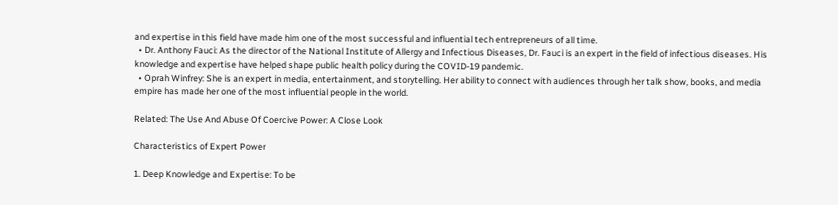and expertise in this field have made him one of the most successful and influential tech entrepreneurs of all time.
  • Dr. Anthony Fauci: As the director of the National Institute of Allergy and Infectious Diseases, Dr. Fauci is an expert in the field of infectious diseases. His knowledge and expertise have helped shape public health policy during the COVID-19 pandemic.
  • Oprah Winfrey: She is an expert in media, entertainment, and storytelling. Her ability to connect with audiences through her talk show, books, and media empire has made her one of the most influential people in the world.

Related: The Use And Abuse Of Coercive Power: A Close Look

Characteristics of Expert Power

1. Deep Knowledge and Expertise: To be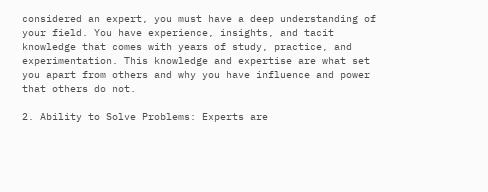considered an expert, you must have a deep understanding of your field. You have experience, insights, and tacit knowledge that comes with years of study, practice, and experimentation. This knowledge and expertise are what set you apart from others and why you have influence and power that others do not.

2. Ability to Solve Problems: Experts are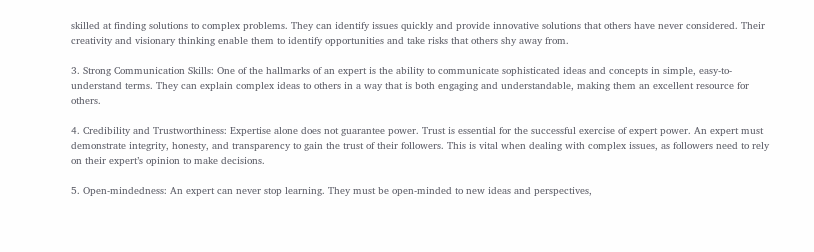skilled at finding solutions to complex problems. They can identify issues quickly and provide innovative solutions that others have never considered. Their creativity and visionary thinking enable them to identify opportunities and take risks that others shy away from.

3. Strong Communication Skills: One of the hallmarks of an expert is the ability to communicate sophisticated ideas and concepts in simple, easy-to-understand terms. They can explain complex ideas to others in a way that is both engaging and understandable, making them an excellent resource for others.

4. Credibility and Trustworthiness: Expertise alone does not guarantee power. Trust is essential for the successful exercise of expert power. An expert must demonstrate integrity, honesty, and transparency to gain the trust of their followers. This is vital when dealing with complex issues, as followers need to rely on their expert’s opinion to make decisions.

5. Open-mindedness: An expert can never stop learning. They must be open-minded to new ideas and perspectives,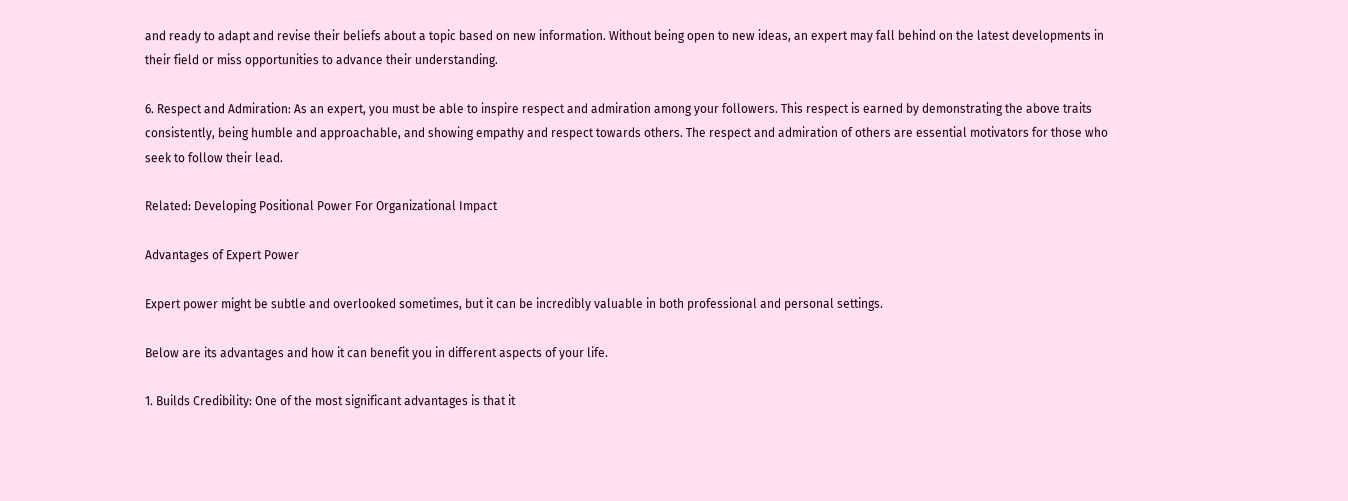and ready to adapt and revise their beliefs about a topic based on new information. Without being open to new ideas, an expert may fall behind on the latest developments in their field or miss opportunities to advance their understanding.

6. Respect and Admiration: As an expert, you must be able to inspire respect and admiration among your followers. This respect is earned by demonstrating the above traits consistently, being humble and approachable, and showing empathy and respect towards others. The respect and admiration of others are essential motivators for those who seek to follow their lead.

Related: Developing Positional Power For Organizational Impact

Advantages of Expert Power

Expert power might be subtle and overlooked sometimes, but it can be incredibly valuable in both professional and personal settings.

Below are its advantages and how it can benefit you in different aspects of your life.

1. Builds Credibility: One of the most significant advantages is that it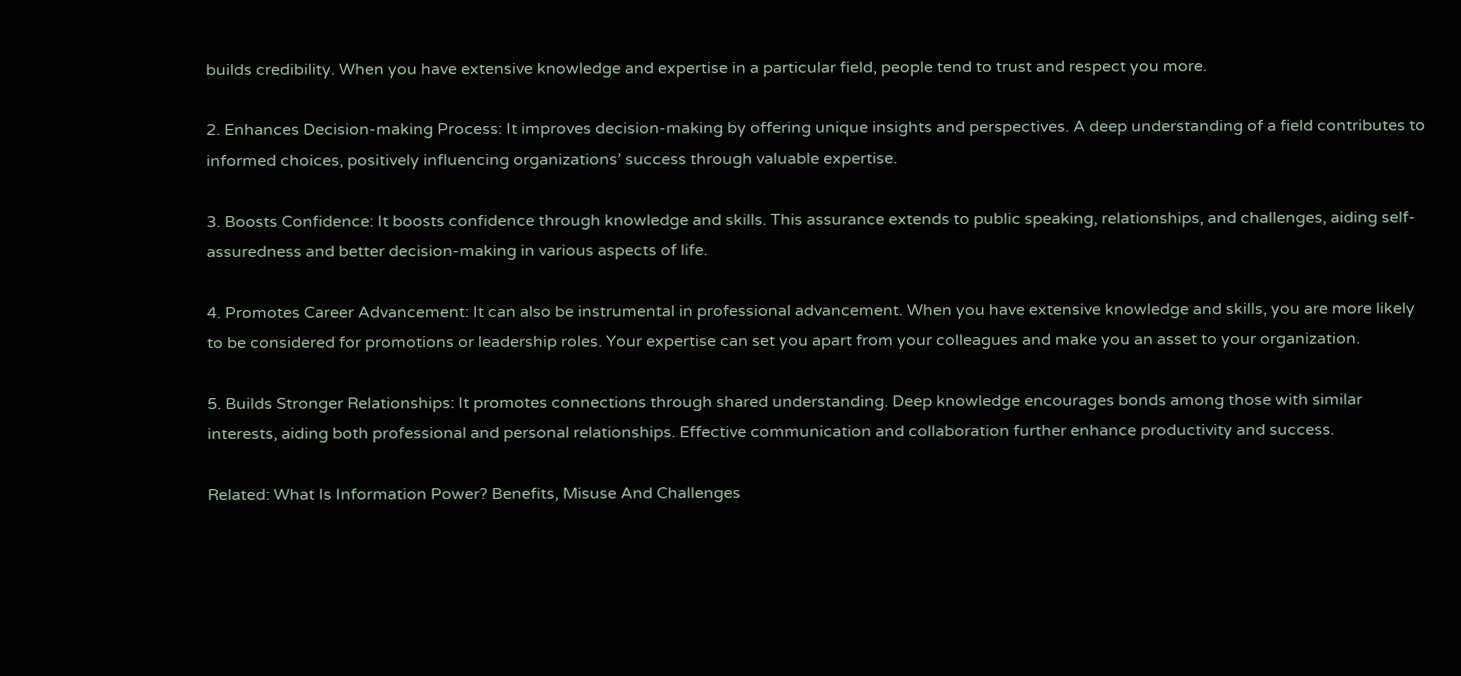builds credibility. When you have extensive knowledge and expertise in a particular field, people tend to trust and respect you more.

2. Enhances Decision-making Process: It improves decision-making by offering unique insights and perspectives. A deep understanding of a field contributes to informed choices, positively influencing organizations’ success through valuable expertise.

3. Boosts Confidence: It boosts confidence through knowledge and skills. This assurance extends to public speaking, relationships, and challenges, aiding self-assuredness and better decision-making in various aspects of life.

4. Promotes Career Advancement: It can also be instrumental in professional advancement. When you have extensive knowledge and skills, you are more likely to be considered for promotions or leadership roles. Your expertise can set you apart from your colleagues and make you an asset to your organization.

5. Builds Stronger Relationships: It promotes connections through shared understanding. Deep knowledge encourages bonds among those with similar interests, aiding both professional and personal relationships. Effective communication and collaboration further enhance productivity and success.

Related: What Is Information Power? Benefits, Misuse And Challenges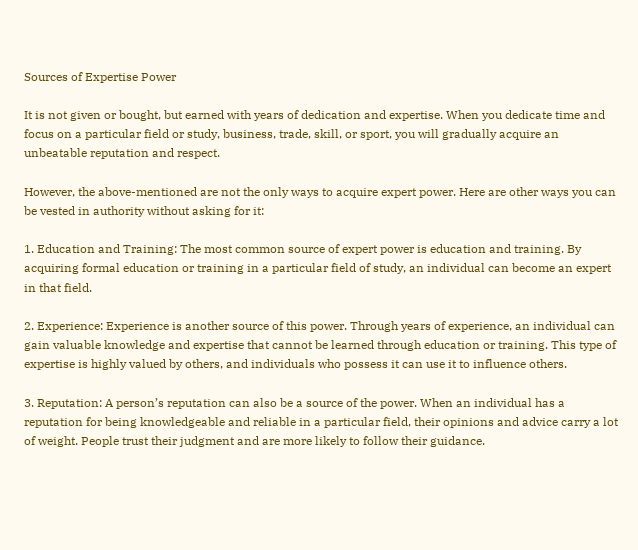Sources of Expertise Power

It is not given or bought, but earned with years of dedication and expertise. When you dedicate time and focus on a particular field or study, business, trade, skill, or sport, you will gradually acquire an unbeatable reputation and respect.

However, the above-mentioned are not the only ways to acquire expert power. Here are other ways you can be vested in authority without asking for it:

1. Education and Training: The most common source of expert power is education and training. By acquiring formal education or training in a particular field of study, an individual can become an expert in that field.

2. Experience: Experience is another source of this power. Through years of experience, an individual can gain valuable knowledge and expertise that cannot be learned through education or training. This type of expertise is highly valued by others, and individuals who possess it can use it to influence others.

3. Reputation: A person’s reputation can also be a source of the power. When an individual has a reputation for being knowledgeable and reliable in a particular field, their opinions and advice carry a lot of weight. People trust their judgment and are more likely to follow their guidance.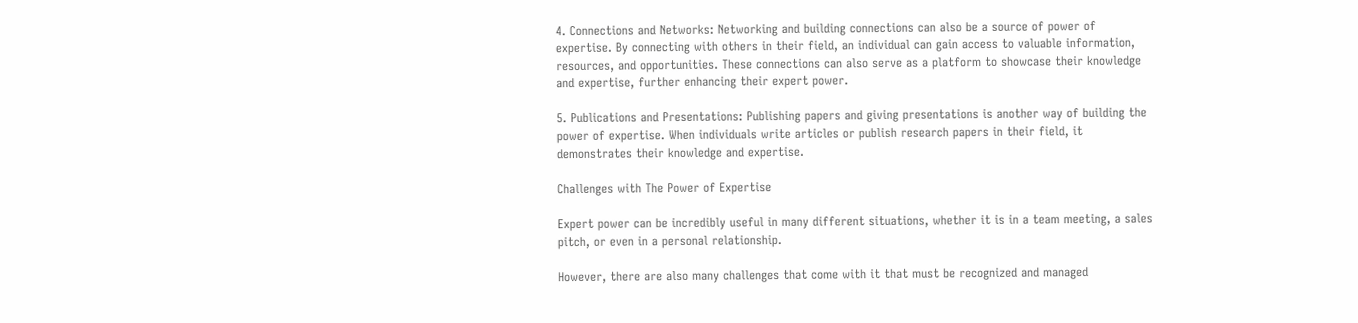4. Connections and Networks: Networking and building connections can also be a source of power of expertise. By connecting with others in their field, an individual can gain access to valuable information, resources, and opportunities. These connections can also serve as a platform to showcase their knowledge and expertise, further enhancing their expert power.

5. Publications and Presentations: Publishing papers and giving presentations is another way of building the power of expertise. When individuals write articles or publish research papers in their field, it demonstrates their knowledge and expertise.

Challenges with The Power of Expertise

Expert power can be incredibly useful in many different situations, whether it is in a team meeting, a sales pitch, or even in a personal relationship.

However, there are also many challenges that come with it that must be recognized and managed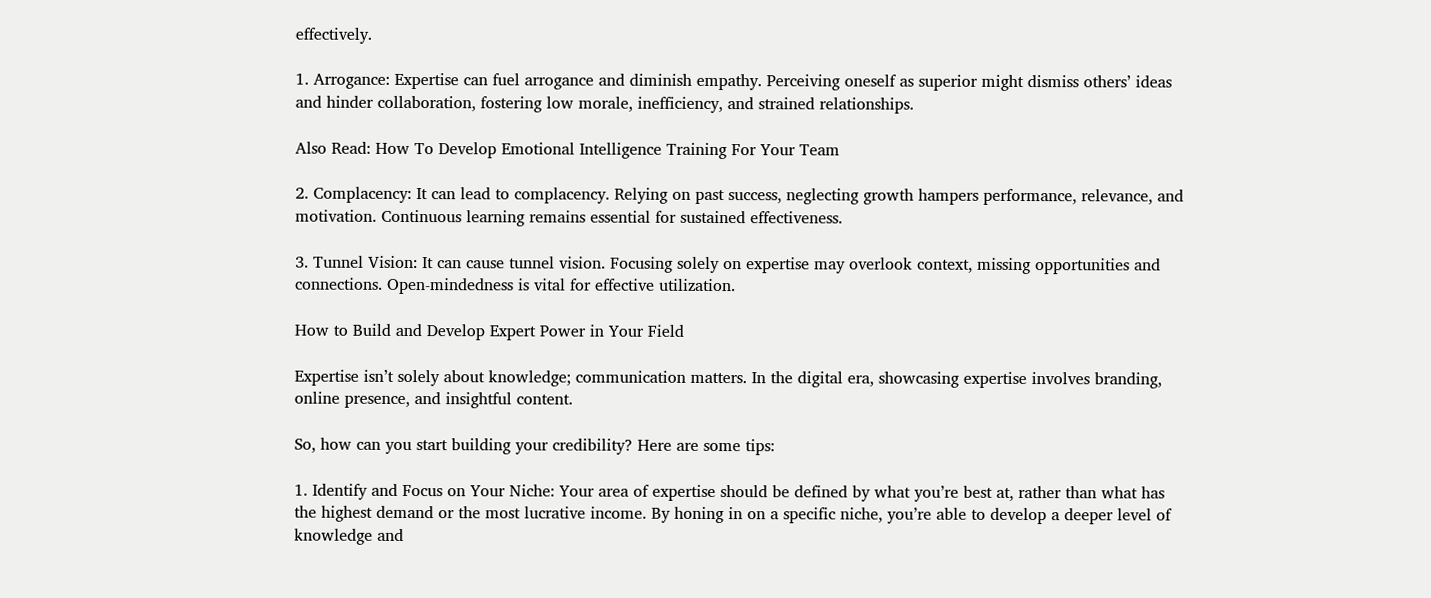effectively.

1. Arrogance: Expertise can fuel arrogance and diminish empathy. Perceiving oneself as superior might dismiss others’ ideas and hinder collaboration, fostering low morale, inefficiency, and strained relationships.

Also Read: How To Develop Emotional Intelligence Training For Your Team

2. Complacency: It can lead to complacency. Relying on past success, neglecting growth hampers performance, relevance, and motivation. Continuous learning remains essential for sustained effectiveness.

3. Tunnel Vision: It can cause tunnel vision. Focusing solely on expertise may overlook context, missing opportunities and connections. Open-mindedness is vital for effective utilization.

How to Build and Develop Expert Power in Your Field

Expertise isn’t solely about knowledge; communication matters. In the digital era, showcasing expertise involves branding, online presence, and insightful content.

So, how can you start building your credibility? Here are some tips:

1. Identify and Focus on Your Niche: Your area of expertise should be defined by what you’re best at, rather than what has the highest demand or the most lucrative income. By honing in on a specific niche, you’re able to develop a deeper level of knowledge and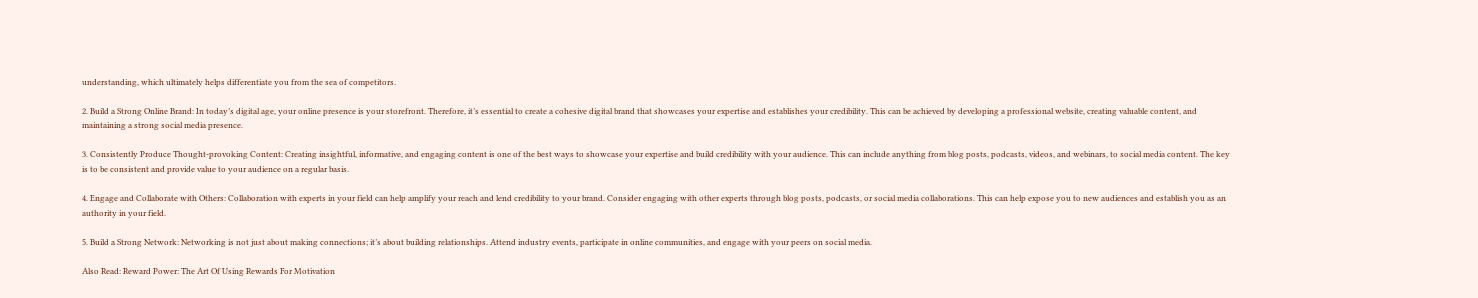understanding, which ultimately helps differentiate you from the sea of competitors.

2. Build a Strong Online Brand: In today’s digital age, your online presence is your storefront. Therefore, it’s essential to create a cohesive digital brand that showcases your expertise and establishes your credibility. This can be achieved by developing a professional website, creating valuable content, and maintaining a strong social media presence.

3. Consistently Produce Thought-provoking Content: Creating insightful, informative, and engaging content is one of the best ways to showcase your expertise and build credibility with your audience. This can include anything from blog posts, podcasts, videos, and webinars, to social media content. The key is to be consistent and provide value to your audience on a regular basis.

4. Engage and Collaborate with Others: Collaboration with experts in your field can help amplify your reach and lend credibility to your brand. Consider engaging with other experts through blog posts, podcasts, or social media collaborations. This can help expose you to new audiences and establish you as an authority in your field.

5. Build a Strong Network: Networking is not just about making connections; it’s about building relationships. Attend industry events, participate in online communities, and engage with your peers on social media.

Also Read: Reward Power: The Art Of Using Rewards For Motivation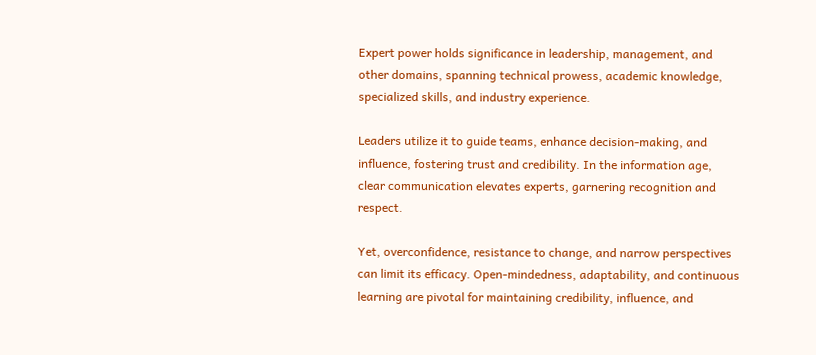Expert power holds significance in leadership, management, and other domains, spanning technical prowess, academic knowledge, specialized skills, and industry experience.

Leaders utilize it to guide teams, enhance decision-making, and influence, fostering trust and credibility. In the information age, clear communication elevates experts, garnering recognition and respect.

Yet, overconfidence, resistance to change, and narrow perspectives can limit its efficacy. Open-mindedness, adaptability, and continuous learning are pivotal for maintaining credibility, influence, and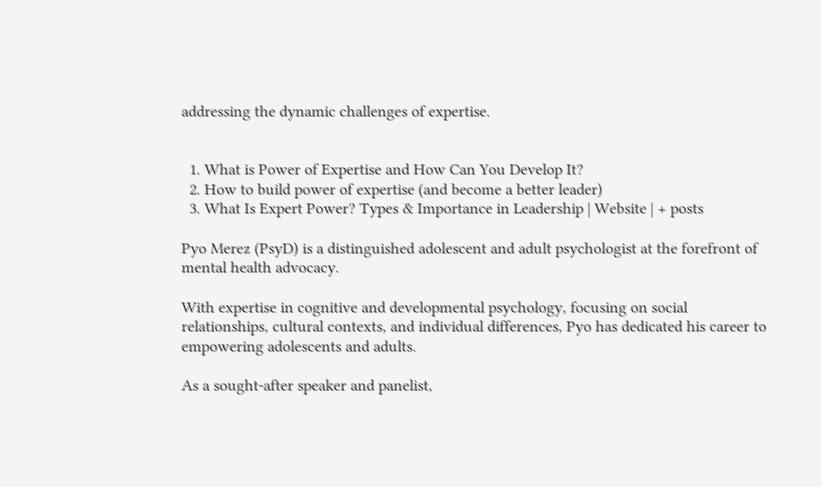addressing the dynamic challenges of expertise.


  1. What is Power of Expertise and How Can You Develop It?
  2. How to build power of expertise (and become a better leader)
  3. What Is Expert Power? Types & Importance in Leadership | Website | + posts

Pyo Merez (PsyD) is a distinguished adolescent and adult psychologist at the forefront of mental health advocacy.

With expertise in cognitive and developmental psychology, focusing on social relationships, cultural contexts, and individual differences, Pyo has dedicated his career to empowering adolescents and adults.

As a sought-after speaker and panelist,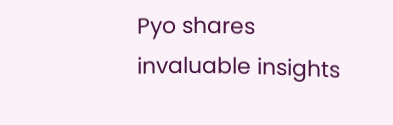Pyo shares invaluable insights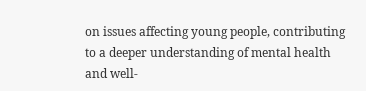on issues affecting young people, contributing to a deeper understanding of mental health and well-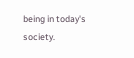being in today's society.